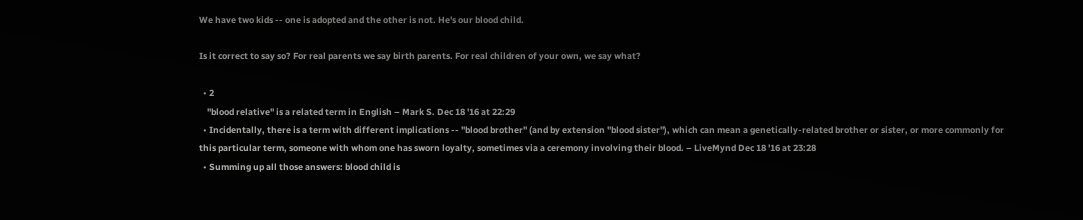We have two kids -- one is adopted and the other is not. He's our blood child.

Is it correct to say so? For real parents we say birth parents. For real children of your own, we say what?

  • 2
    "blood relative" is a related term in English – Mark S. Dec 18 '16 at 22:29
  • Incidentally, there is a term with different implications -- "blood brother" (and by extension "blood sister"), which can mean a genetically-related brother or sister, or more commonly for this particular term, someone with whom one has sworn loyalty, sometimes via a ceremony involving their blood. – LiveMynd Dec 18 '16 at 23:28
  • Summing up all those answers: blood child is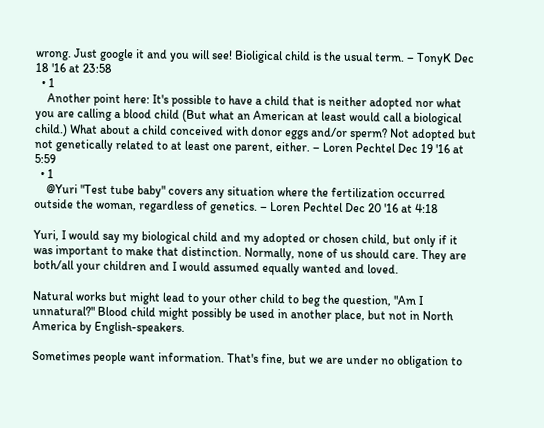wrong. Just google it and you will see! Bioligical child is the usual term. – TonyK Dec 18 '16 at 23:58
  • 1
    Another point here: It's possible to have a child that is neither adopted nor what you are calling a blood child (But what an American at least would call a biological child.) What about a child conceived with donor eggs and/or sperm? Not adopted but not genetically related to at least one parent, either. – Loren Pechtel Dec 19 '16 at 5:59
  • 1
    @Yuri "Test tube baby" covers any situation where the fertilization occurred outside the woman, regardless of genetics. – Loren Pechtel Dec 20 '16 at 4:18

Yuri, I would say my biological child and my adopted or chosen child, but only if it was important to make that distinction. Normally, none of us should care. They are both/all your children and I would assumed equally wanted and loved.

Natural works but might lead to your other child to beg the question, "Am I unnatural?" Blood child might possibly be used in another place, but not in North America by English-speakers.

Sometimes people want information. That's fine, but we are under no obligation to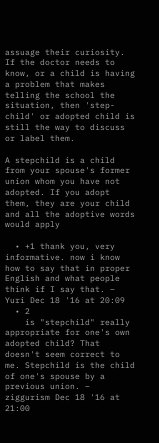assuage their curiosity. If the doctor needs to know, or a child is having a problem that makes telling the school the situation, then 'step-child' or adopted child is still the way to discuss or label them.

A stepchild is a child from your spouse's former union whom you have not adopted. If you adopt them, they are your child and all the adoptive words would apply

  • +1 thank you, very informative. now i know how to say that in proper English and what people think if I say that. – Yuri Dec 18 '16 at 20:09
  • 2
    is "stepchild" really appropriate for one's own adopted child? That doesn't seem correct to me. Stepchild is the child of one's spouse by a previous union. – ziggurism Dec 18 '16 at 21:00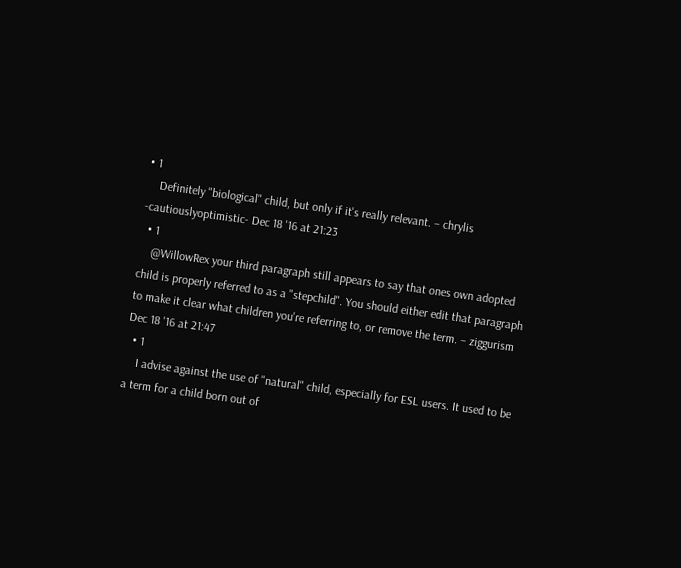• 1
    Definitely "biological" child, but only if it's really relevant. – chrylis -cautiouslyoptimistic- Dec 18 '16 at 21:23
  • 1
    @WillowRex your third paragraph still appears to say that ones own adopted child is properly referred to as a "stepchild". You should either edit that paragraph to make it clear what children you're referring to, or remove the term. – ziggurism Dec 18 '16 at 21:47
  • 1
    I advise against the use of "natural" child, especially for ESL users. It used to be a term for a child born out of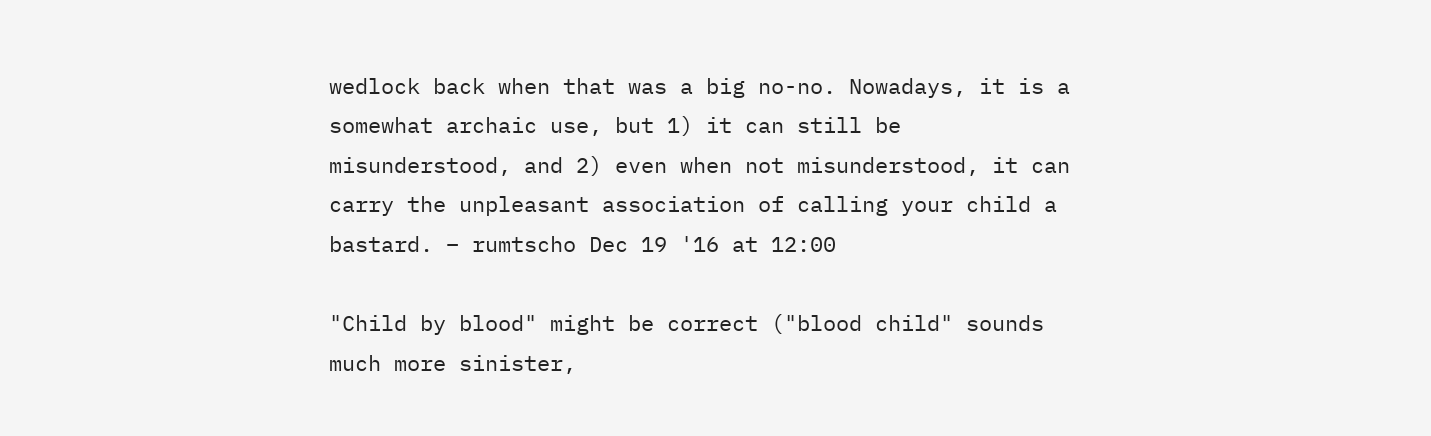wedlock back when that was a big no-no. Nowadays, it is a somewhat archaic use, but 1) it can still be misunderstood, and 2) even when not misunderstood, it can carry the unpleasant association of calling your child a bastard. – rumtscho Dec 19 '16 at 12:00

"Child by blood" might be correct ("blood child" sounds much more sinister,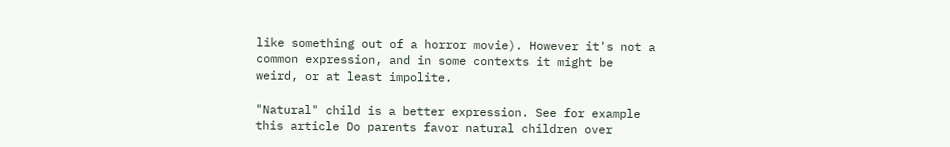like something out of a horror movie). However it's not a common expression, and in some contexts it might be weird, or at least impolite.

"Natural" child is a better expression. See for example this article Do parents favor natural children over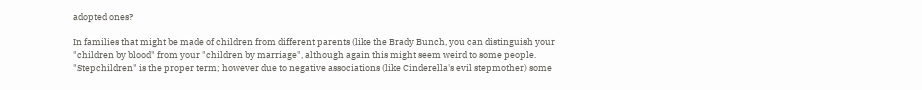adopted ones?

In families that might be made of children from different parents (like the Brady Bunch, you can distinguish your "children by blood" from your "children by marriage", although again this might seem weird to some people. "Stepchildren" is the proper term; however due to negative associations (like Cinderella's evil stepmother) some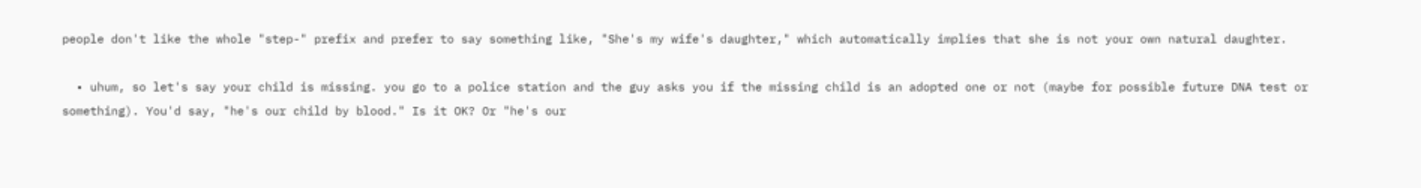people don't like the whole "step-" prefix and prefer to say something like, "She's my wife's daughter," which automatically implies that she is not your own natural daughter.

  • uhum, so let's say your child is missing. you go to a police station and the guy asks you if the missing child is an adopted one or not (maybe for possible future DNA test or something). You'd say, "he's our child by blood." Is it OK? Or "he's our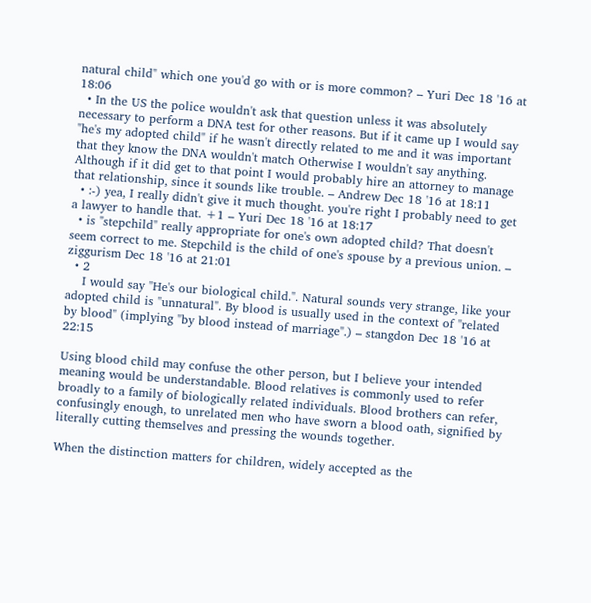natural child" which one you'd go with or is more common? – Yuri Dec 18 '16 at 18:06
  • In the US the police wouldn't ask that question unless it was absolutely necessary to perform a DNA test for other reasons. But if it came up I would say "he's my adopted child" if he wasn't directly related to me and it was important that they know the DNA wouldn't match Otherwise I wouldn't say anything. Although if it did get to that point I would probably hire an attorney to manage that relationship, since it sounds like trouble. – Andrew Dec 18 '16 at 18:11
  • :-) yea, I really didn't give it much thought. you're right I probably need to get a lawyer to handle that. +1 – Yuri Dec 18 '16 at 18:17
  • is "stepchild" really appropriate for one's own adopted child? That doesn't seem correct to me. Stepchild is the child of one's spouse by a previous union. – ziggurism Dec 18 '16 at 21:01
  • 2
    I would say "He's our biological child.". Natural sounds very strange, like your adopted child is "unnatural". By blood is usually used in the context of "related by blood" (implying "by blood instead of marriage".) – stangdon Dec 18 '16 at 22:15

Using blood child may confuse the other person, but I believe your intended meaning would be understandable. Blood relatives is commonly used to refer broadly to a family of biologically related individuals. Blood brothers can refer, confusingly enough, to unrelated men who have sworn a blood oath, signified by literally cutting themselves and pressing the wounds together.

When the distinction matters for children, widely accepted as the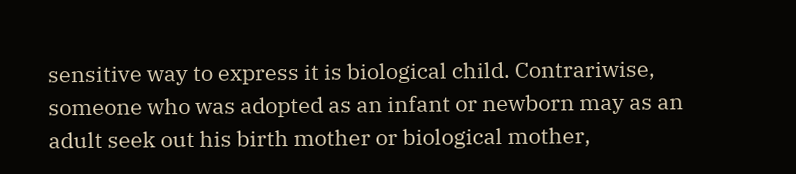sensitive way to express it is biological child. Contrariwise, someone who was adopted as an infant or newborn may as an adult seek out his birth mother or biological mother,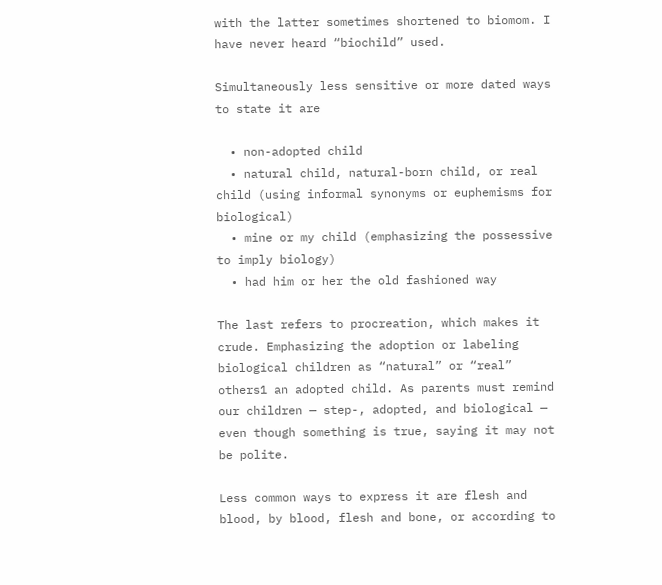with the latter sometimes shortened to biomom. I have never heard “biochild” used.

Simultaneously less sensitive or more dated ways to state it are

  • non-adopted child
  • natural child, natural-born child, or real child (using informal synonyms or euphemisms for biological)
  • mine or my child (emphasizing the possessive to imply biology)
  • had him or her the old fashioned way

The last refers to procreation, which makes it crude. Emphasizing the adoption or labeling biological children as “natural” or “real” others1 an adopted child. As parents must remind our children — step-, adopted, and biological — even though something is true, saying it may not be polite.

Less common ways to express it are flesh and blood, by blood, flesh and bone, or according to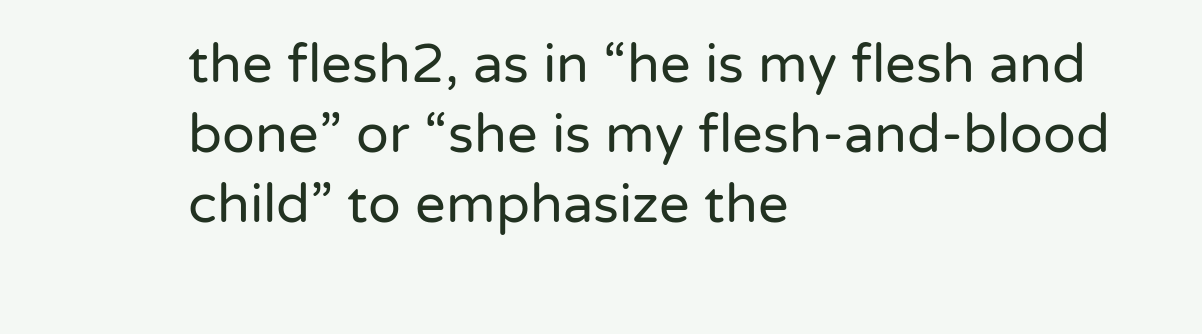the flesh2, as in “he is my flesh and bone” or “she is my flesh-and-blood child” to emphasize the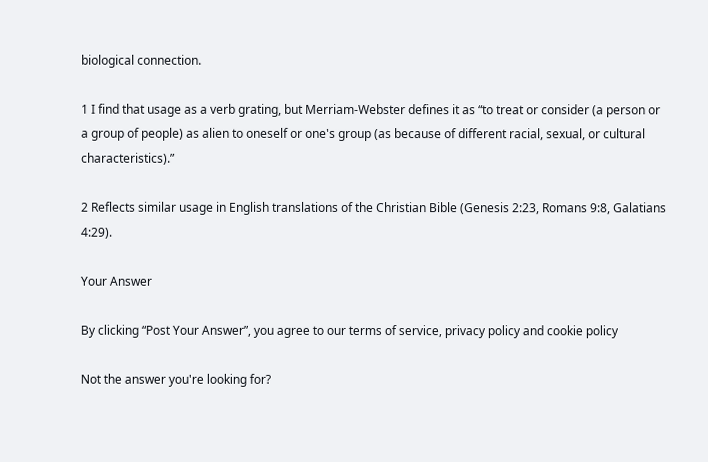biological connection.

1 I find that usage as a verb grating, but Merriam-Webster defines it as “to treat or consider (a person or a group of people) as alien to oneself or one's group (as because of different racial, sexual, or cultural characteristics).”

2 Reflects similar usage in English translations of the Christian Bible (Genesis 2:23, Romans 9:8, Galatians 4:29).

Your Answer

By clicking “Post Your Answer”, you agree to our terms of service, privacy policy and cookie policy

Not the answer you're looking for?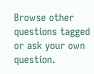Browse other questions tagged or ask your own question.